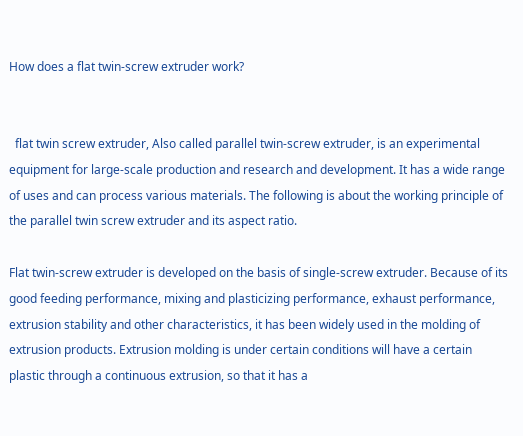How does a flat twin-screw extruder work?


  flat twin screw extruder, Also called parallel twin-screw extruder, is an experimental equipment for large-scale production and research and development. It has a wide range of uses and can process various materials. The following is about the working principle of the parallel twin screw extruder and its aspect ratio.

Flat twin-screw extruder is developed on the basis of single-screw extruder. Because of its good feeding performance, mixing and plasticizing performance, exhaust performance, extrusion stability and other characteristics, it has been widely used in the molding of extrusion products. Extrusion molding is under certain conditions will have a certain plastic through a continuous extrusion, so that it has a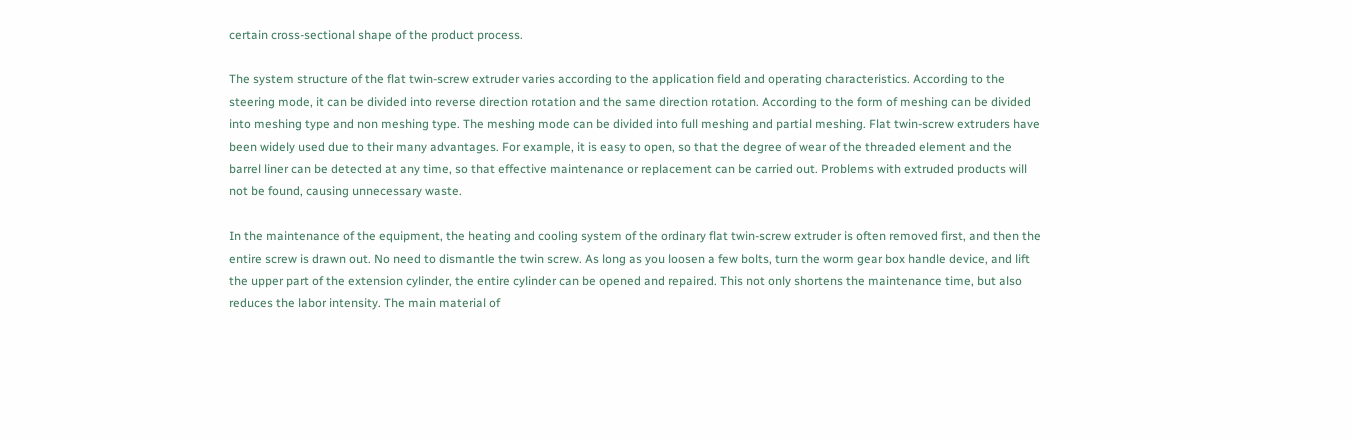certain cross-sectional shape of the product process.

The system structure of the flat twin-screw extruder varies according to the application field and operating characteristics. According to the steering mode, it can be divided into reverse direction rotation and the same direction rotation. According to the form of meshing can be divided into meshing type and non meshing type. The meshing mode can be divided into full meshing and partial meshing. Flat twin-screw extruders have been widely used due to their many advantages. For example, it is easy to open, so that the degree of wear of the threaded element and the barrel liner can be detected at any time, so that effective maintenance or replacement can be carried out. Problems with extruded products will not be found, causing unnecessary waste.

In the maintenance of the equipment, the heating and cooling system of the ordinary flat twin-screw extruder is often removed first, and then the entire screw is drawn out. No need to dismantle the twin screw. As long as you loosen a few bolts, turn the worm gear box handle device, and lift the upper part of the extension cylinder, the entire cylinder can be opened and repaired. This not only shortens the maintenance time, but also reduces the labor intensity. The main material of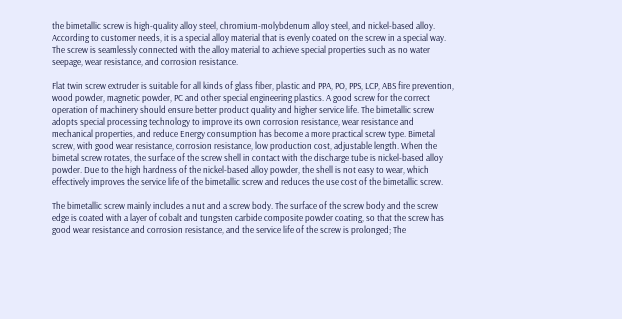the bimetallic screw is high-quality alloy steel, chromium-molybdenum alloy steel, and nickel-based alloy. According to customer needs, it is a special alloy material that is evenly coated on the screw in a special way. The screw is seamlessly connected with the alloy material to achieve special properties such as no water seepage, wear resistance, and corrosion resistance.

Flat twin screw extruder is suitable for all kinds of glass fiber, plastic and PPA, PO, PPS, LCP, ABS fire prevention, wood powder, magnetic powder, PC and other special engineering plastics. A good screw for the correct operation of machinery should ensure better product quality and higher service life. The bimetallic screw adopts special processing technology to improve its own corrosion resistance, wear resistance and mechanical properties, and reduce Energy consumption has become a more practical screw type. Bimetal screw, with good wear resistance, corrosion resistance, low production cost, adjustable length. When the bimetal screw rotates, the surface of the screw shell in contact with the discharge tube is nickel-based alloy powder. Due to the high hardness of the nickel-based alloy powder, the shell is not easy to wear, which effectively improves the service life of the bimetallic screw and reduces the use cost of the bimetallic screw.

The bimetallic screw mainly includes a nut and a screw body. The surface of the screw body and the screw edge is coated with a layer of cobalt and tungsten carbide composite powder coating, so that the screw has good wear resistance and corrosion resistance, and the service life of the screw is prolonged; The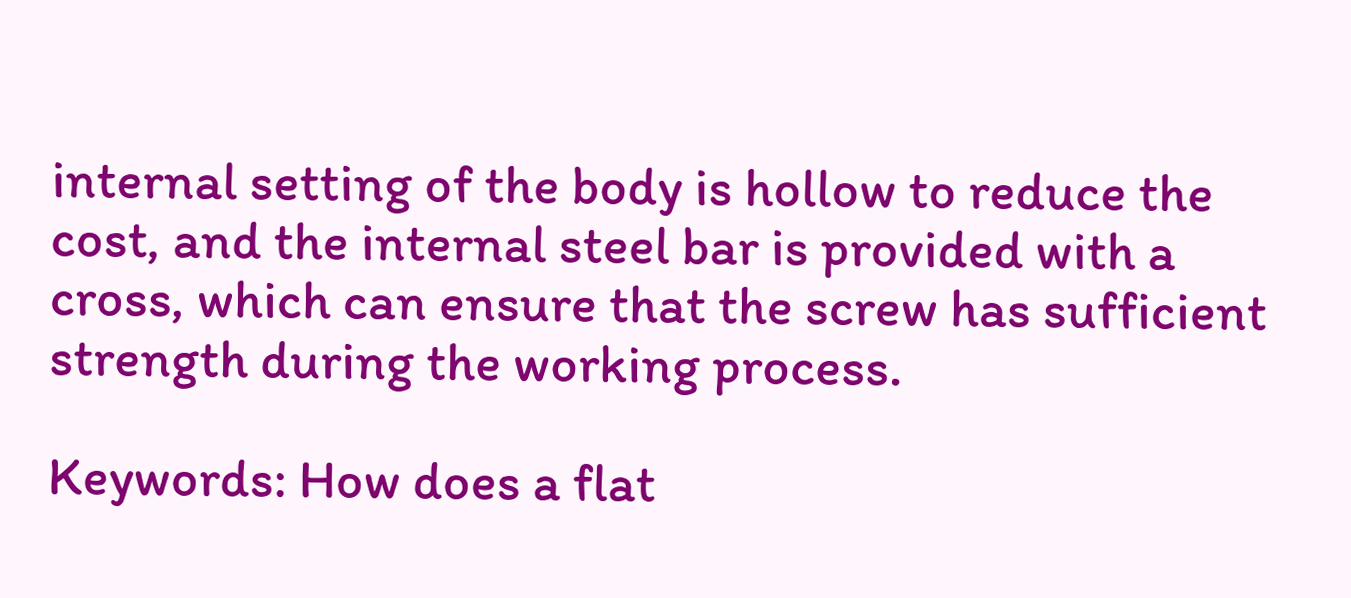internal setting of the body is hollow to reduce the cost, and the internal steel bar is provided with a cross, which can ensure that the screw has sufficient strength during the working process.

Keywords: How does a flat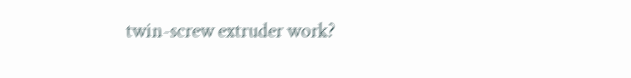twin-screw extruder work?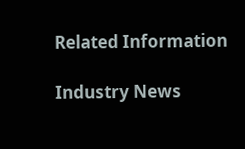Related Information

Industry News